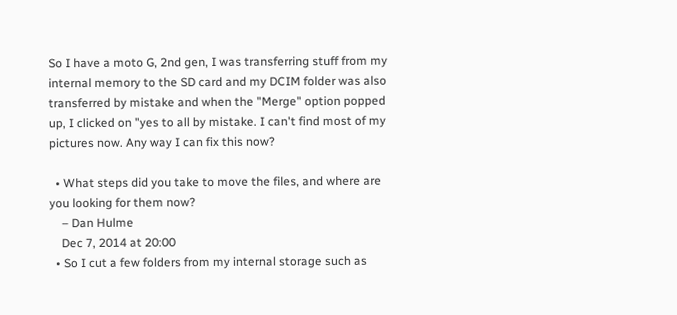So I have a moto G, 2nd gen, I was transferring stuff from my internal memory to the SD card and my DCIM folder was also transferred by mistake and when the "Merge" option popped up, I clicked on "yes to all by mistake. I can't find most of my pictures now. Any way I can fix this now?

  • What steps did you take to move the files, and where are you looking for them now?
    – Dan Hulme
    Dec 7, 2014 at 20:00
  • So I cut a few folders from my internal storage such as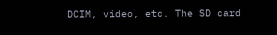DCIM, video, etc. The SD card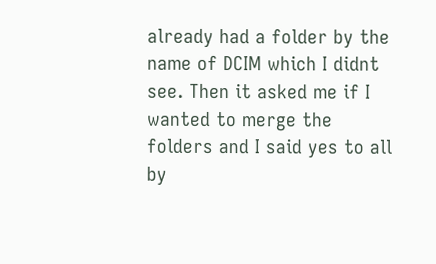already had a folder by the name of DCIM which I didnt see. Then it asked me if I wanted to merge the folders and I said yes to all by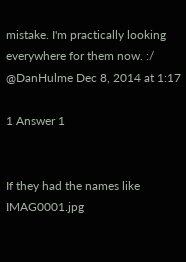mistake. I'm practically looking everywhere for them now. :/ @DanHulme Dec 8, 2014 at 1:17

1 Answer 1


If they had the names like IMAG0001.jpg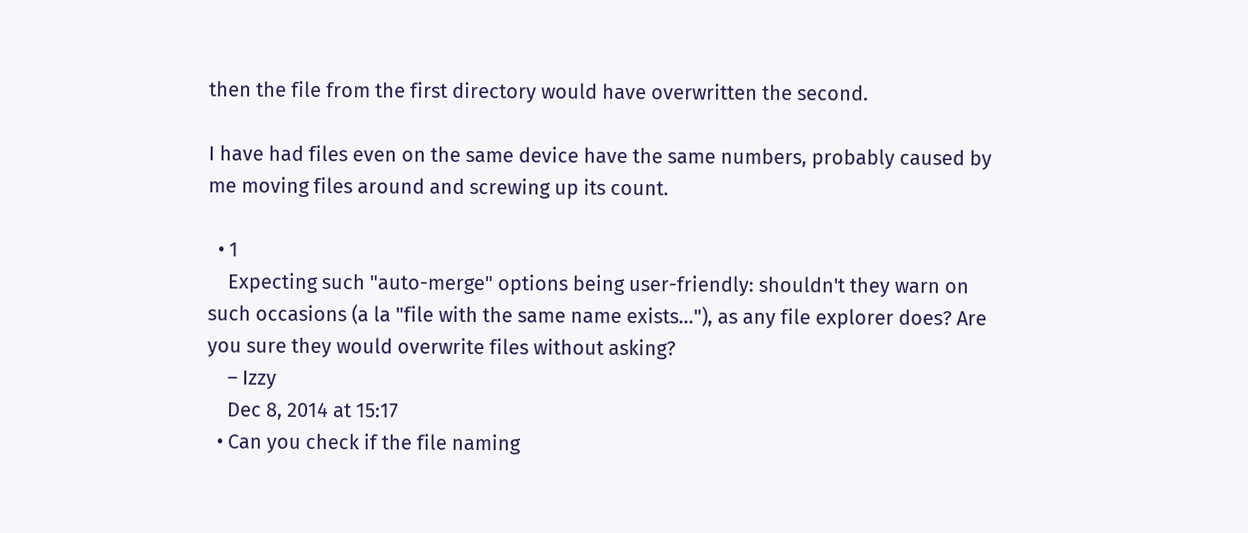then the file from the first directory would have overwritten the second.

I have had files even on the same device have the same numbers, probably caused by me moving files around and screwing up its count.

  • 1
    Expecting such "auto-merge" options being user-friendly: shouldn't they warn on such occasions (a la "file with the same name exists..."), as any file explorer does? Are you sure they would overwrite files without asking?
    – Izzy
    Dec 8, 2014 at 15:17
  • Can you check if the file naming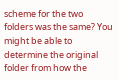scheme for the two folders was the same? You might be able to determine the original folder from how the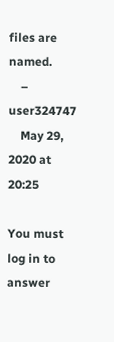files are named.
    – user324747
    May 29, 2020 at 20:25

You must log in to answer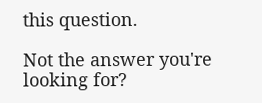this question.

Not the answer you're looking for?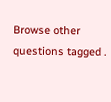Browse other questions tagged .